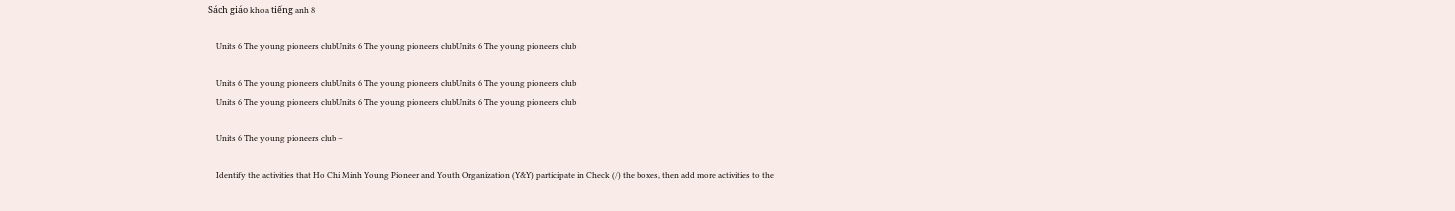Sách giáo khoa tiếng anh 8

    Units 6 The young pioneers clubUnits 6 The young pioneers clubUnits 6 The young pioneers club

    Units 6 The young pioneers clubUnits 6 The young pioneers clubUnits 6 The young pioneers club
    Units 6 The young pioneers clubUnits 6 The young pioneers clubUnits 6 The young pioneers club

    Units 6 The young pioneers club –

    Identify the activities that Ho Chi Minh Young Pioneer and Youth Organization (Y&Y) participate in Check (/) the boxes, then add more activities to the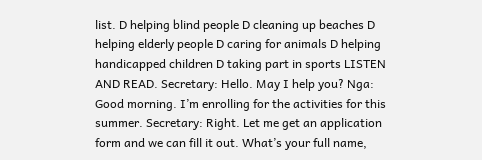list. D helping blind people D cleaning up beaches D helping elderly people D caring for animals D helping handicapped children D taking part in sports LISTEN AND READ. Secretary: Hello. May I help you? Nga: Good morning. I’m enrolling for the activities for this summer. Secretary: Right. Let me get an application form and we can fill it out. What’s your full name,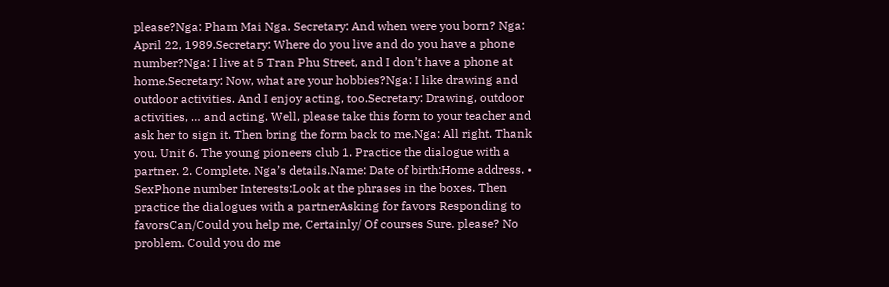please?Nga: Pham Mai Nga. Secretary: And when were you born? Nga: April 22, 1989.Secretary: Where do you live and do you have a phone number?Nga: I live at 5 Tran Phu Street, and I don’t have a phone at home.Secretary: Now, what are your hobbies?Nga: I like drawing and outdoor activities. And I enjoy acting, too.Secretary: Drawing, outdoor activities, … and acting. Well, please take this form to your teacher and ask her to sign it. Then bring the form back to me.Nga: All right. Thank you. Unit 6. The young pioneers club 1. Practice the dialogue with a partner. 2. Complete. Nga’s details.Name: Date of birth:Home address. • SexPhone number Interests:Look at the phrases in the boxes. Then practice the dialogues with a partnerAsking for favors Responding to favorsCan/Could you help me, Certainly/ Of courses Sure. please? No problem. Could you do me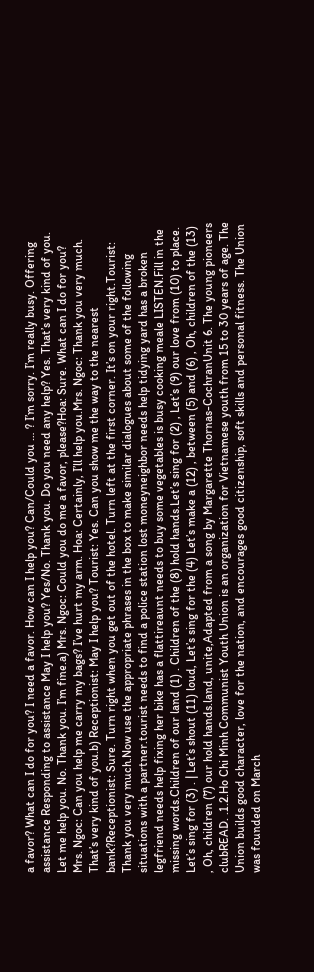a favor? What can I do for you? I need a favor. How can I help you? Can/Could you … ? I’m sorry. I’m really busy. Offering assistance Responding to assistance May I help you? Yes/No. Thank you. Do you need any help? Yes. That’s very kind of you. Let me help you. No. Thank you. I’m fine.a) Mrs. Ngoc: Could you do me a favor, please?Hoa: Sure. What can I do for you? Mrs. Ngoc: Can you help me carry my bags? I’ve hurt my arm. Hoa: Certainly, I’ll help you.Mrs. Ngoc: Thank you very much. That’s very kind of you.b) Receptionist: May I help you? Tourist: Yes. Can you show me the way to the nearest bank?Receptionist: Sure. Turn right when you get out of the hotel. Turn left at the first corner. It’s on your right.Tourist: Thank you very much.Now use the appropriate phrases in the box to make similar dialogues about some of the following situations with a partner.tourist needs to find a police station lost moneyneighbor needs help tidying yard has a broken legfriend needs help fixing her bike has a flattireaunt needs to buy some vegetables is busy cooking meale LISTEN.Fill in the missing words.Children of our land (1) . Children of the (8) hold hands.Let’s sing for (2) , Let’s (9) our love from (10) to place. Let’s sing for (3) . | Let’s shout (11) loud, Let’s sing for the (4) Let’s make a (12) , between (5) and (6) , Oh, children of the (13) , Oh, children (7) our hold hands.land, unite,Adapted from a song by Margarette Thornas-CochranUnit 6. The young pioneers clubREAD. .1.2.Ho Chi Minh Communist Youth Union is an organization for Vietnamese youth from 15 to 30 years of age. The Union builds good character, love for the nation, and encourages good citizenship, soft skills and personal fitness. The Union was founded on March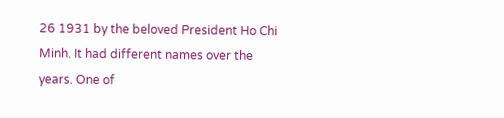26 1931 by the beloved President Ho Chi Minh. It had different names over the years. One of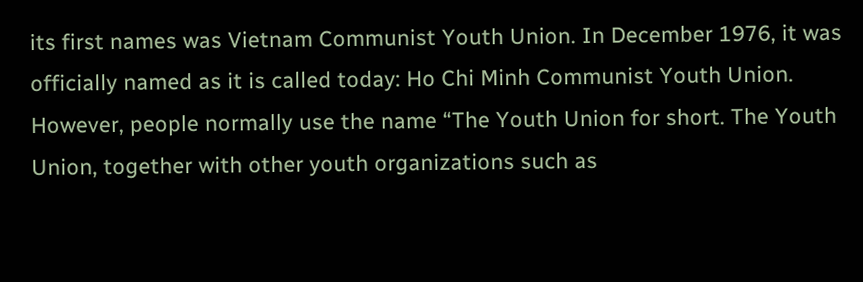its first names was Vietnam Communist Youth Union. In December 1976, it was officially named as it is called today: Ho Chi Minh Communist Youth Union. However, people normally use the name “The Youth Union for short. The Youth Union, together with other youth organizations such as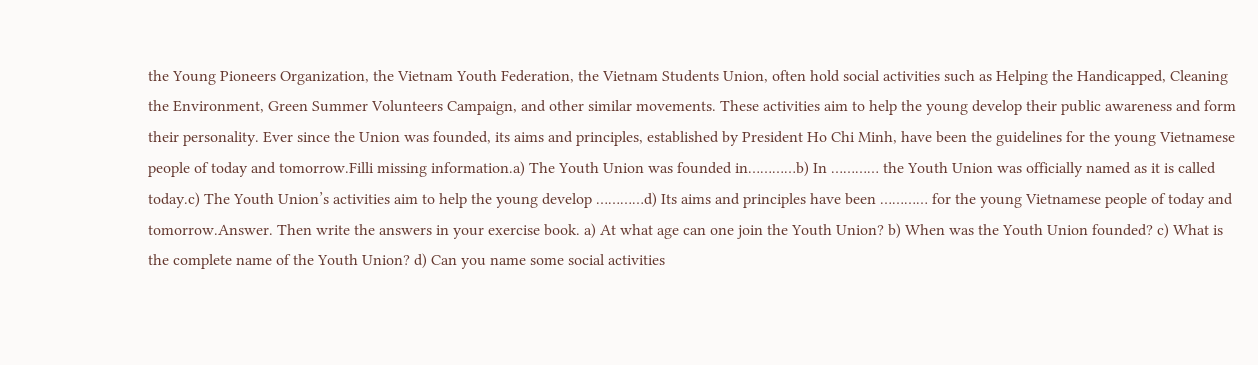the Young Pioneers Organization, the Vietnam Youth Federation, the Vietnam Students Union, often hold social activities such as Helping the Handicapped, Cleaning the Environment, Green Summer Volunteers Campaign, and other similar movements. These activities aim to help the young develop their public awareness and form their personality. Ever since the Union was founded, its aims and principles, established by President Ho Chi Minh, have been the guidelines for the young Vietnamese people of today and tomorrow.Filli missing information.a) The Youth Union was founded in…………b) In ………… the Youth Union was officially named as it is called today.c) The Youth Union’s activities aim to help the young develop …………d) Its aims and principles have been ………… for the young Vietnamese people of today and tomorrow.Answer. Then write the answers in your exercise book. a) At what age can one join the Youth Union? b) When was the Youth Union founded? c) What is the complete name of the Youth Union? d) Can you name some social activities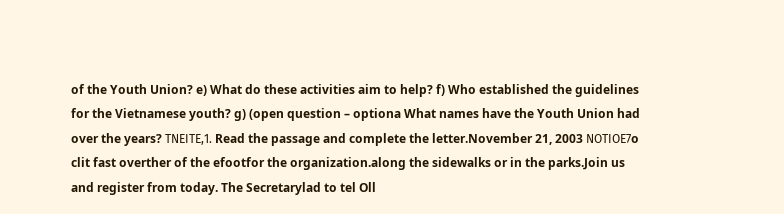of the Youth Union? e) What do these activities aim to help? f) Who established the guidelines for the Vietnamese youth? g) (open question – optiona What names have the Youth Union had over the years? ΤΝΕΙΤΕ,1. Read the passage and complete the letter.November 21, 2003 ΝΟΤΙΟΕ7o clit fast overther of the efootfor the organization.along the sidewalks or in the parks.Join us and register from today. The Secretarylad to tel Oll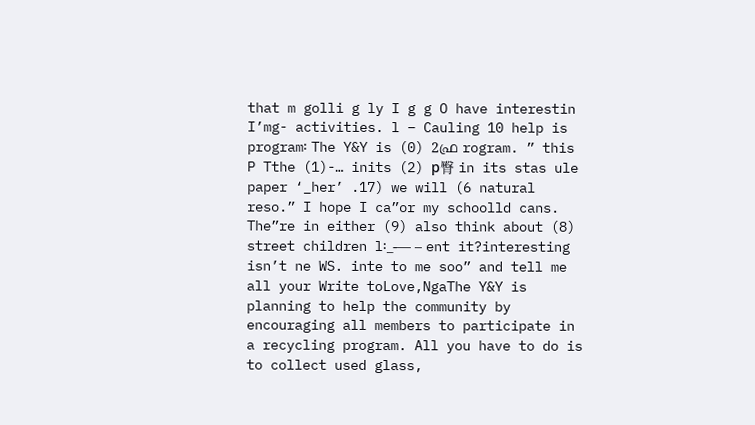that m golli g ly I g g O have interestin I’mg- activities. l – Cauling 10 help is program፡ The Y&Y is (0) 2ഫ്ര rogram. ” this P Tthe (1)-… inits (2) р臀 in its stas ule paper ‘_her’ .17) we will (6 natural reso.” I hope I ca”or my schoolld cans. The”re in either (9) also think about (8) street children l፡_-— – ent it?interesting isn’t ne WS. inte to me soo” and tell me all your Write toLove,NgaThe Y&Y is planning to help the community by encouraging all members to participate in a recycling program. All you have to do is to collect used glass,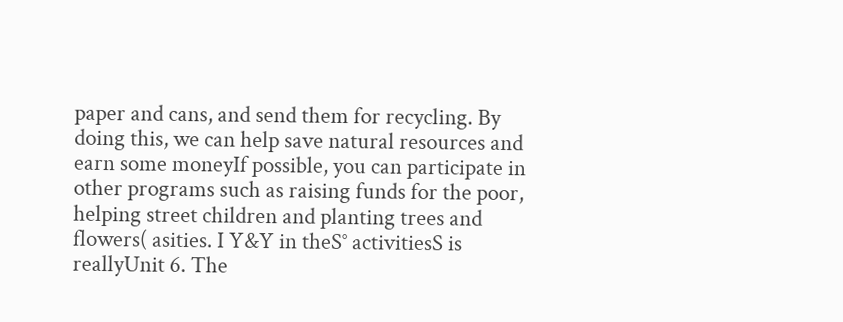paper and cans, and send them for recycling. By doing this, we can help save natural resources and earn some moneyIf possible, you can participate in other programs such as raising funds for the poor, helping street children and planting trees and flowers( asities. I Y&Y in theS° activitiesS is reallyUnit 6. The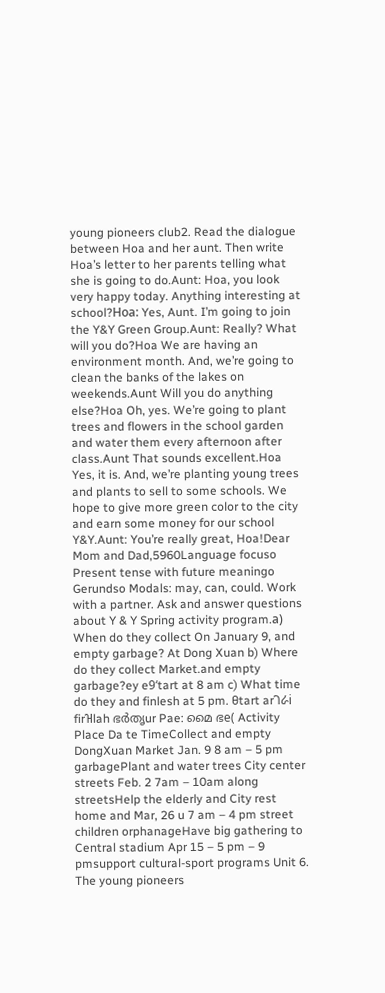young pioneers club2. Read the dialogue between Hoa and her aunt. Then write Hoa’s letter to her parents telling what she is going to do.Aunt: Hoa, you look very happy today. Anything interesting at school?Ноа: Yes, Aunt. I’m going to join the Y&Y Green Group.Aunt: Really? What will you do?Hoa We are having an environment month. And, we’re going to clean the banks of the lakes on weekends.Aunt Will you do anything else?Hoa Oh, yes. We’re going to plant trees and flowers in the school garden and water them every afternoon after class.Aunt That sounds excellent.Hoa Yes, it is. And, we’re planting young trees and plants to sell to some schools. We hope to give more green color to the city and earn some money for our school Y&Y.Aunt: You’re really great, Hoa!Dear Mom and Dad,5960Language focuso Present tense with future meaningo Gerundso Modals: may, can, could. Work with a partner. Ask and answer questions about Y & Y Spring activity program.а) When do they collect On January 9, and empty garbage? At Dong Xuan b) Where do they collect Market.and empty garbage?ey e9ʻtart at 8 am c) What time do they and finlesh at 5 pm. ፀtart arገራi firዝlah ഭർതൃur Pae: മൈ ഭe( Activity Place Da te TimeCollect and empty DongXuan Market Jan. 9 8 am – 5 pm garbagePlant and water trees City center streets Feb. 2 7am – 10am along streetsHelp the elderly and City rest home and Mar, 26 u 7 am – 4 pm street children orphanageHave big gathering to Central stadium Apr 15 – 5 pm – 9 pmsupport cultural-sport programs Unit 6. The young pioneers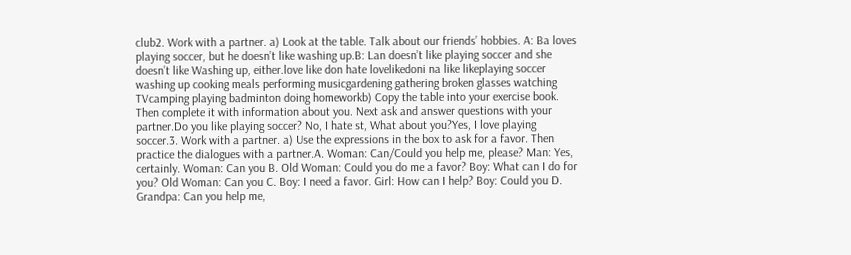club2. Work with a partner. a) Look at the table. Talk about our friends’ hobbies. A: Ba loves playing soccer, but he doesn’t like washing up.B: Lan doesn’t like playing soccer and she doesn’t like Washing up, either.love like don hate lovelikedoni na like likeplaying soccer washing up cooking meals performing musicgardening gathering broken glasses watching TVcamping playing badminton doing homeworkb) Copy the table into your exercise book. Then complete it with information about you. Next ask and answer questions with your partner.Do you like playing soccer? No, I hate st, What about you?Yes, I love playing soccer.3. Work with a partner. a) Use the expressions in the box to ask for a favor. Then practice the dialogues with a partner.A. Woman: Can/Could you help me, please? Man: Yes, certainly. Woman: Can you B. Old Woman: Could you do me a favor? Boy: What can I do for you? Old Woman: Can you C. Boy: I need a favor. Girl: How can I help? Boy: Could you D. Grandpa: Can you help me,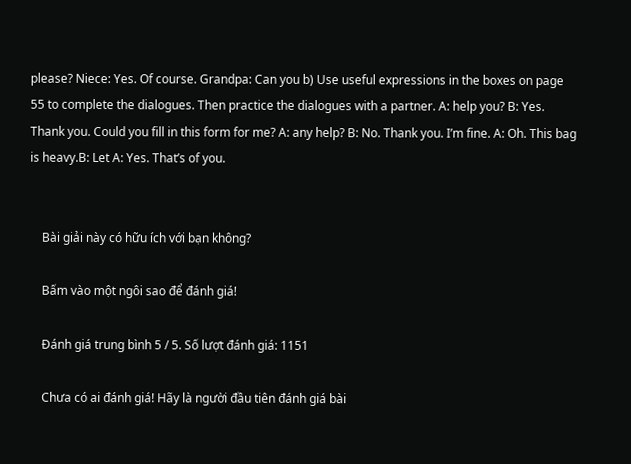please? Niece: Yes. Of course. Grandpa: Can you b) Use useful expressions in the boxes on page 55 to complete the dialogues. Then practice the dialogues with a partner. A: help you? B: Yes. Thank you. Could you fill in this form for me? A: any help? B: No. Thank you. I’m fine. A: Oh. This bag is heavy.B: Let A: Yes. That’s of you.


    Bài giải này có hữu ích với bạn không?

    Bấm vào một ngôi sao để đánh giá!

    Đánh giá trung bình 5 / 5. Số lượt đánh giá: 1151

    Chưa có ai đánh giá! Hãy là người đầu tiên đánh giá bài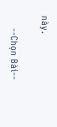này.

    --Chọn Bài--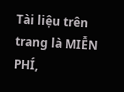Tài liệu trên trang là MIỄN PHÍ,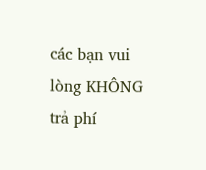các bạn vui lòng KHÔNG trả phí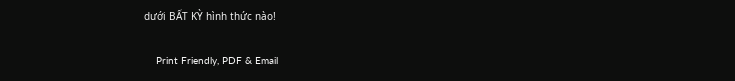dưới BẤT KỲ hình thức nào!

    Print Friendly, PDF & Email